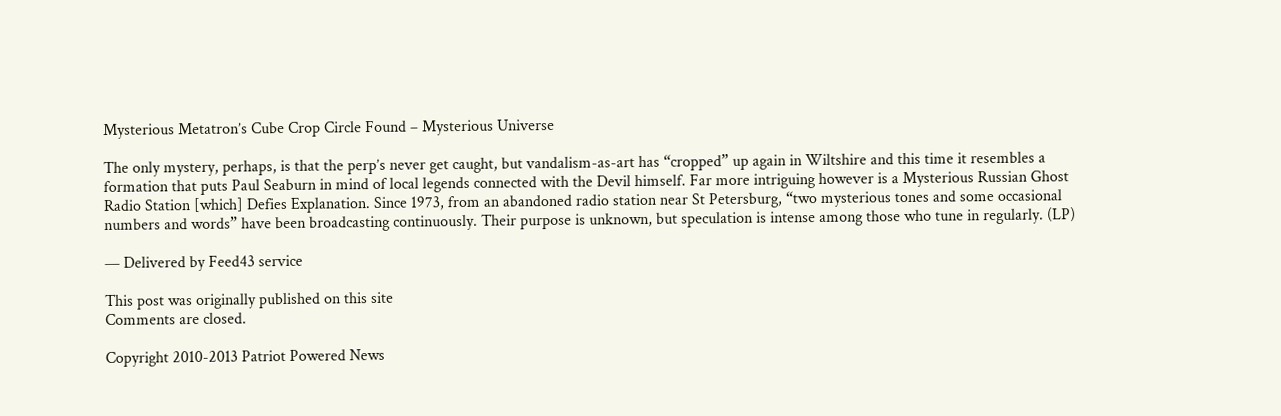Mysterious Metatron’s Cube Crop Circle Found – Mysterious Universe

The only mystery, perhaps, is that the perp’s never get caught, but vandalism-as-art has “cropped” up again in Wiltshire and this time it resembles a formation that puts Paul Seaburn in mind of local legends connected with the Devil himself. Far more intriguing however is a Mysterious Russian Ghost Radio Station [which] Defies Explanation. Since 1973, from an abandoned radio station near St Petersburg, “two mysterious tones and some occasional numbers and words” have been broadcasting continuously. Their purpose is unknown, but speculation is intense among those who tune in regularly. (LP)

— Delivered by Feed43 service

This post was originally published on this site
Comments are closed.

Copyright 2010-2013 Patriot Powered News